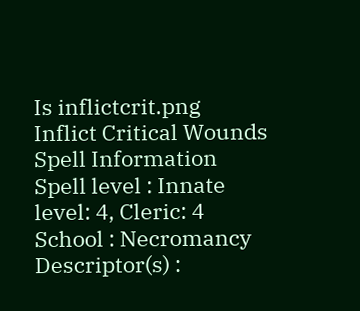Is inflictcrit.png
Inflict Critical Wounds
Spell Information
Spell level : Innate level: 4, Cleric: 4
School : Necromancy
Descriptor(s) :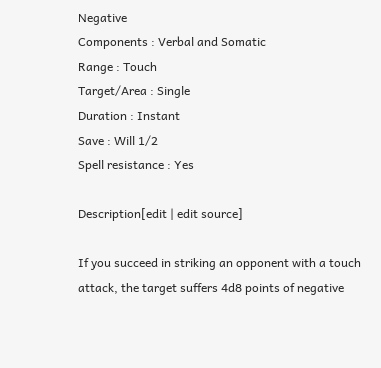Negative
Components : Verbal and Somatic
Range : Touch
Target/Area : Single
Duration : Instant
Save : Will 1/2
Spell resistance : Yes

Description[edit | edit source]

If you succeed in striking an opponent with a touch attack, the target suffers 4d8 points of negative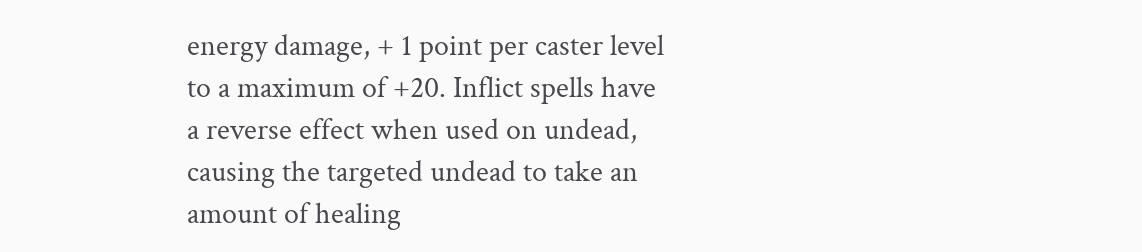energy damage, + 1 point per caster level to a maximum of +20. Inflict spells have a reverse effect when used on undead, causing the targeted undead to take an amount of healing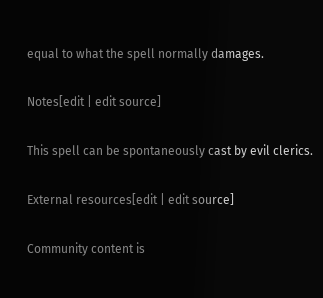equal to what the spell normally damages.

Notes[edit | edit source]

This spell can be spontaneously cast by evil clerics.

External resources[edit | edit source]

Community content is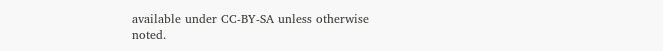available under CC-BY-SA unless otherwise noted.